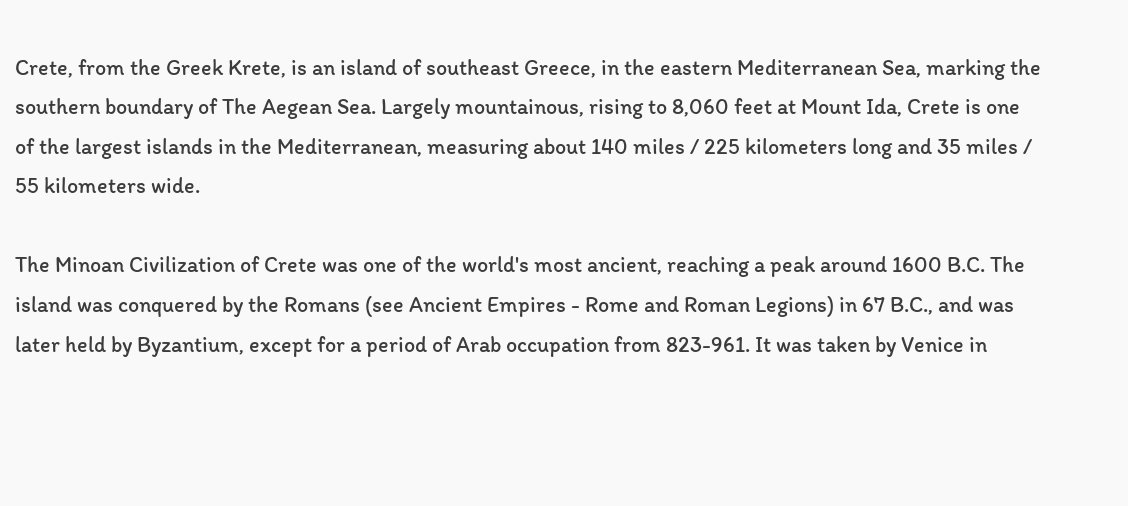Crete, from the Greek Krete, is an island of southeast Greece, in the eastern Mediterranean Sea, marking the southern boundary of The Aegean Sea. Largely mountainous, rising to 8,060 feet at Mount Ida, Crete is one of the largest islands in the Mediterranean, measuring about 140 miles / 225 kilometers long and 35 miles / 55 kilometers wide.

The Minoan Civilization of Crete was one of the world's most ancient, reaching a peak around 1600 B.C. The island was conquered by the Romans (see Ancient Empires - Rome and Roman Legions) in 67 B.C., and was later held by Byzantium, except for a period of Arab occupation from 823-961. It was taken by Venice in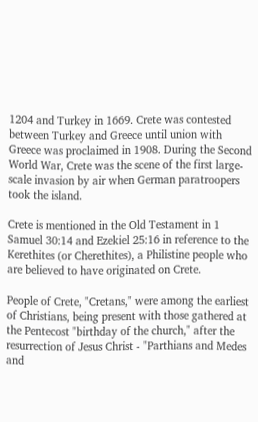1204 and Turkey in 1669. Crete was contested between Turkey and Greece until union with Greece was proclaimed in 1908. During the Second World War, Crete was the scene of the first large-scale invasion by air when German paratroopers took the island.

Crete is mentioned in the Old Testament in 1 Samuel 30:14 and Ezekiel 25:16 in reference to the Kerethites (or Cherethites), a Philistine people who are believed to have originated on Crete.

People of Crete, "Cretans," were among the earliest of Christians, being present with those gathered at the Pentecost "birthday of the church," after the resurrection of Jesus Christ - "Parthians and Medes and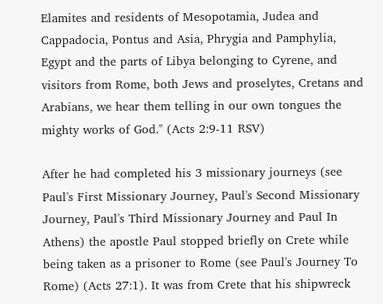Elamites and residents of Mesopotamia, Judea and Cappadocia, Pontus and Asia, Phrygia and Pamphylia, Egypt and the parts of Libya belonging to Cyrene, and visitors from Rome, both Jews and proselytes, Cretans and Arabians, we hear them telling in our own tongues the mighty works of God." (Acts 2:9-11 RSV)

After he had completed his 3 missionary journeys (see Paul's First Missionary Journey, Paul's Second Missionary Journey, Paul's Third Missionary Journey and Paul In Athens) the apostle Paul stopped briefly on Crete while being taken as a prisoner to Rome (see Paul's Journey To Rome) (Acts 27:1). It was from Crete that his shipwreck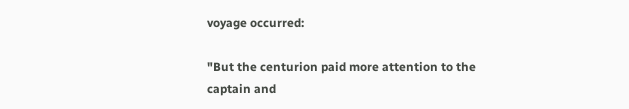voyage occurred:

"But the centurion paid more attention to the captain and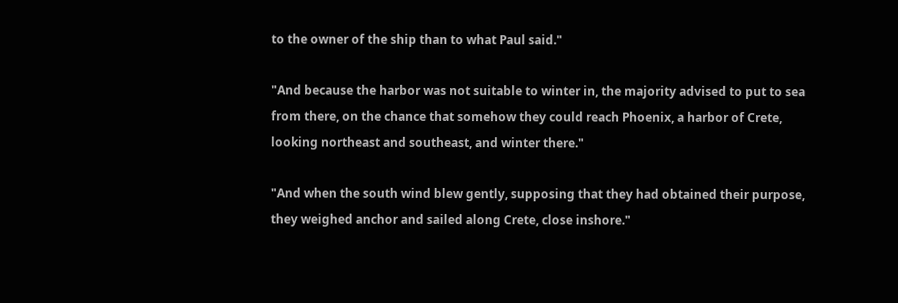to the owner of the ship than to what Paul said."

"And because the harbor was not suitable to winter in, the majority advised to put to sea from there, on the chance that somehow they could reach Phoenix, a harbor of Crete, looking northeast and southeast, and winter there."

"And when the south wind blew gently, supposing that they had obtained their purpose, they weighed anchor and sailed along Crete, close inshore."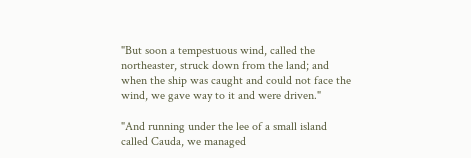"But soon a tempestuous wind, called the northeaster, struck down from the land; and when the ship was caught and could not face the wind, we gave way to it and were driven."

"And running under the lee of a small island called Cauda, we managed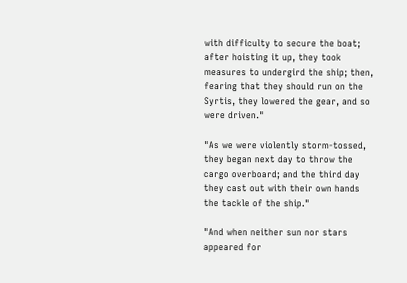with difficulty to secure the boat; after hoisting it up, they took measures to undergird the ship; then, fearing that they should run on the Syrtis, they lowered the gear, and so were driven."

"As we were violently storm-tossed, they began next day to throw the cargo overboard; and the third day they cast out with their own hands the tackle of the ship."

"And when neither sun nor stars appeared for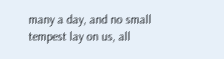many a day, and no small tempest lay on us, all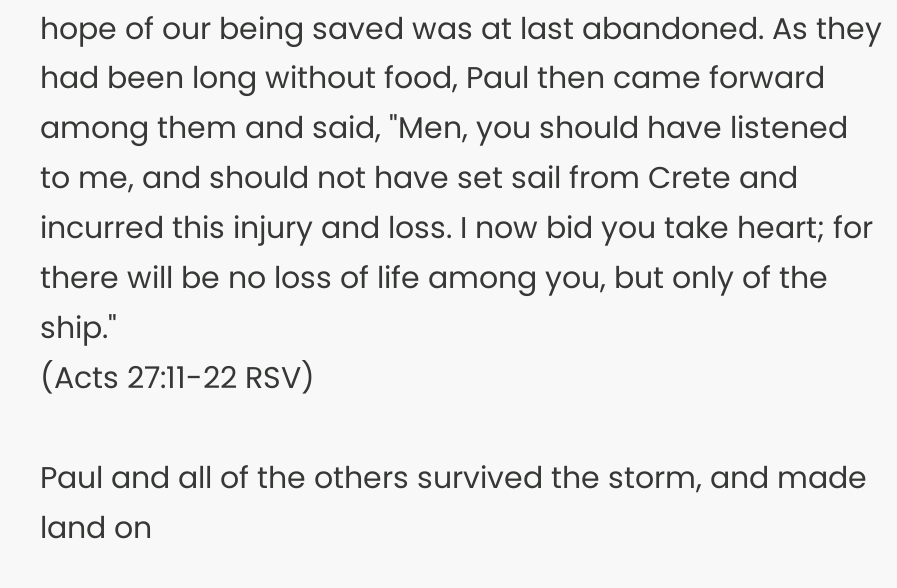hope of our being saved was at last abandoned. As they had been long without food, Paul then came forward among them and said, "Men, you should have listened to me, and should not have set sail from Crete and incurred this injury and loss. I now bid you take heart; for there will be no loss of life among you, but only of the ship."
(Acts 27:11-22 RSV)

Paul and all of the others survived the storm, and made land on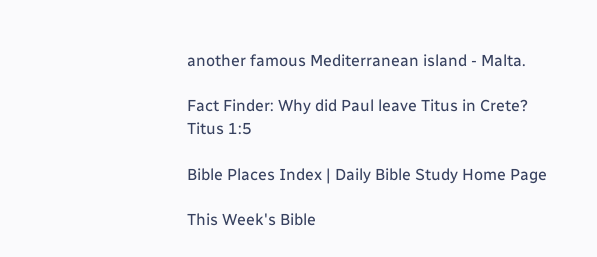another famous Mediterranean island - Malta.

Fact Finder: Why did Paul leave Titus in Crete?
Titus 1:5

Bible Places Index | Daily Bible Study Home Page

This Week's Bible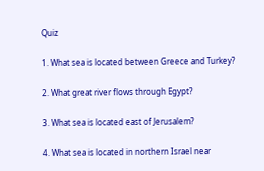Quiz

1. What sea is located between Greece and Turkey?

2. What great river flows through Egypt?

3. What sea is located east of Jerusalem?

4. What sea is located in northern Israel near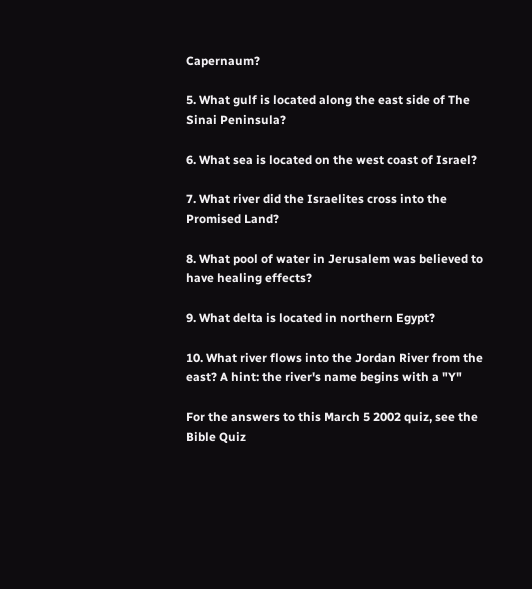Capernaum?

5. What gulf is located along the east side of The Sinai Peninsula?

6. What sea is located on the west coast of Israel?

7. What river did the Israelites cross into the Promised Land?

8. What pool of water in Jerusalem was believed to have healing effects?

9. What delta is located in northern Egypt?

10. What river flows into the Jordan River from the east? A hint: the river's name begins with a "Y"

For the answers to this March 5 2002 quiz, see the Bible Quiz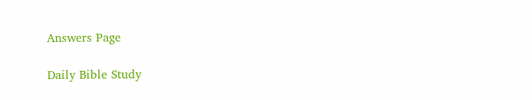Answers Page

Daily Bible Study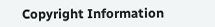Copyright Information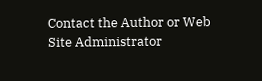Contact the Author or Web Site Administrator